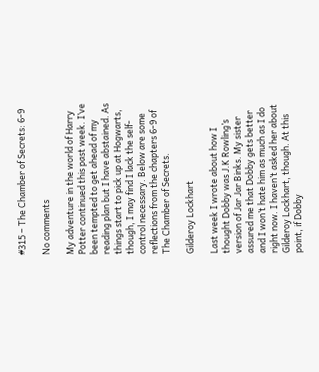#315 – The Chamber of Secrets: 6-9

No comments

My adventure in the world of Harry Potter continued this past week. I’ve been tempted to get ahead of my reading plan but I have abstained. As things start to pick up at Hogwarts, though, I may find I lack the self-control necessary. Below are some reflections from the chapters 6-9 of The Chamber of Secrets.

Gilderoy Lockhart

Last week I wrote about how I thought Dobby was J.K Rowling’s version of Jar Jar Binks. My sister assured me that Dobby gets better and I won’t hate him as much as I do right now. I haven’t asked her about Gilderoy Lockhart, though. At this point, if Dobby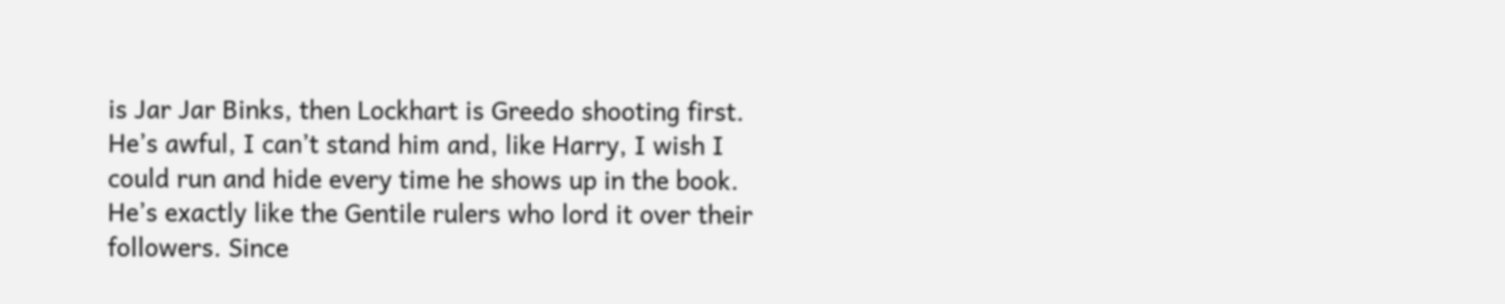is Jar Jar Binks, then Lockhart is Greedo shooting first. He’s awful, I can’t stand him and, like Harry, I wish I could run and hide every time he shows up in the book. He’s exactly like the Gentile rulers who lord it over their followers. Since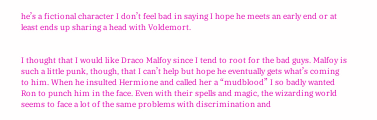he’s a fictional character I don’t feel bad in saying I hope he meets an early end or at least ends up sharing a head with Voldemort.


I thought that I would like Draco Malfoy since I tend to root for the bad guys. Malfoy is such a little punk, though, that I can’t help but hope he eventually gets what’s coming to him. When he insulted Hermione and called her a “mudblood” I so badly wanted Ron to punch him in the face. Even with their spells and magic, the wizarding world seems to face a lot of the same problems with discrimination and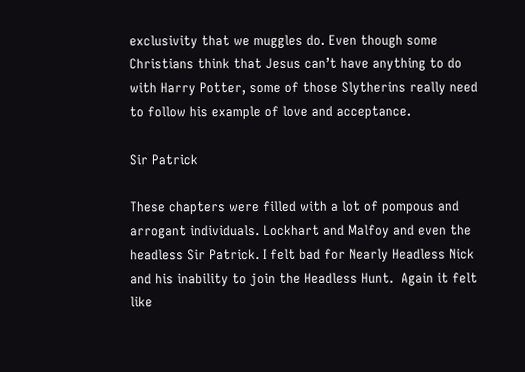exclusivity that we muggles do. Even though some Christians think that Jesus can’t have anything to do with Harry Potter, some of those Slytherins really need to follow his example of love and acceptance.

Sir Patrick

These chapters were filled with a lot of pompous and arrogant individuals. Lockhart and Malfoy and even the headless Sir Patrick. I felt bad for Nearly Headless Nick and his inability to join the Headless Hunt.  Again it felt like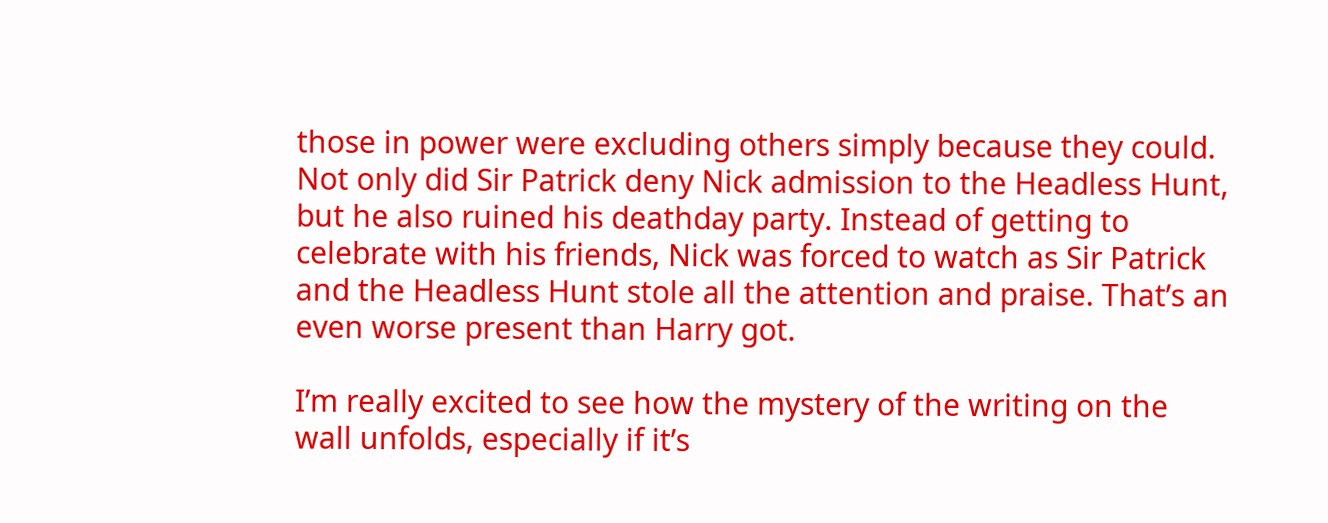those in power were excluding others simply because they could. Not only did Sir Patrick deny Nick admission to the Headless Hunt, but he also ruined his deathday party. Instead of getting to celebrate with his friends, Nick was forced to watch as Sir Patrick and the Headless Hunt stole all the attention and praise. That’s an even worse present than Harry got.

I’m really excited to see how the mystery of the writing on the wall unfolds, especially if it’s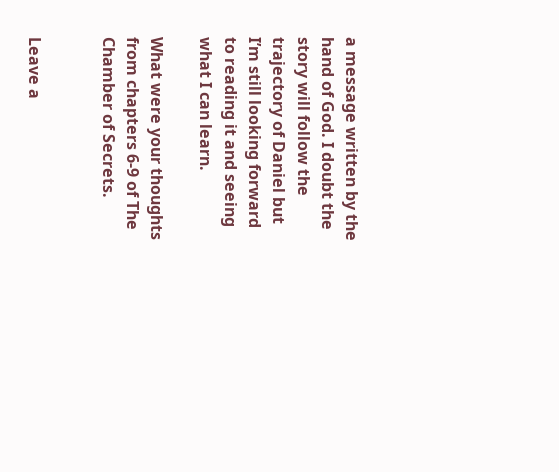a message written by the hand of God. I doubt the story will follow the trajectory of Daniel but I’m still looking forward to reading it and seeing what I can learn.

What were your thoughts from chapters 6-9 of The Chamber of Secrets.


Leave a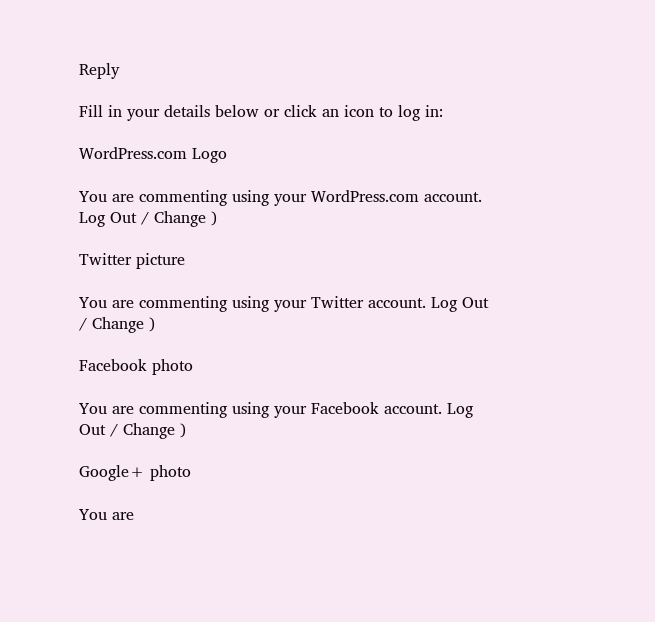Reply

Fill in your details below or click an icon to log in:

WordPress.com Logo

You are commenting using your WordPress.com account. Log Out / Change )

Twitter picture

You are commenting using your Twitter account. Log Out / Change )

Facebook photo

You are commenting using your Facebook account. Log Out / Change )

Google+ photo

You are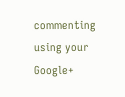commenting using your Google+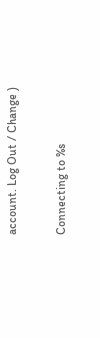account. Log Out / Change )

Connecting to %s